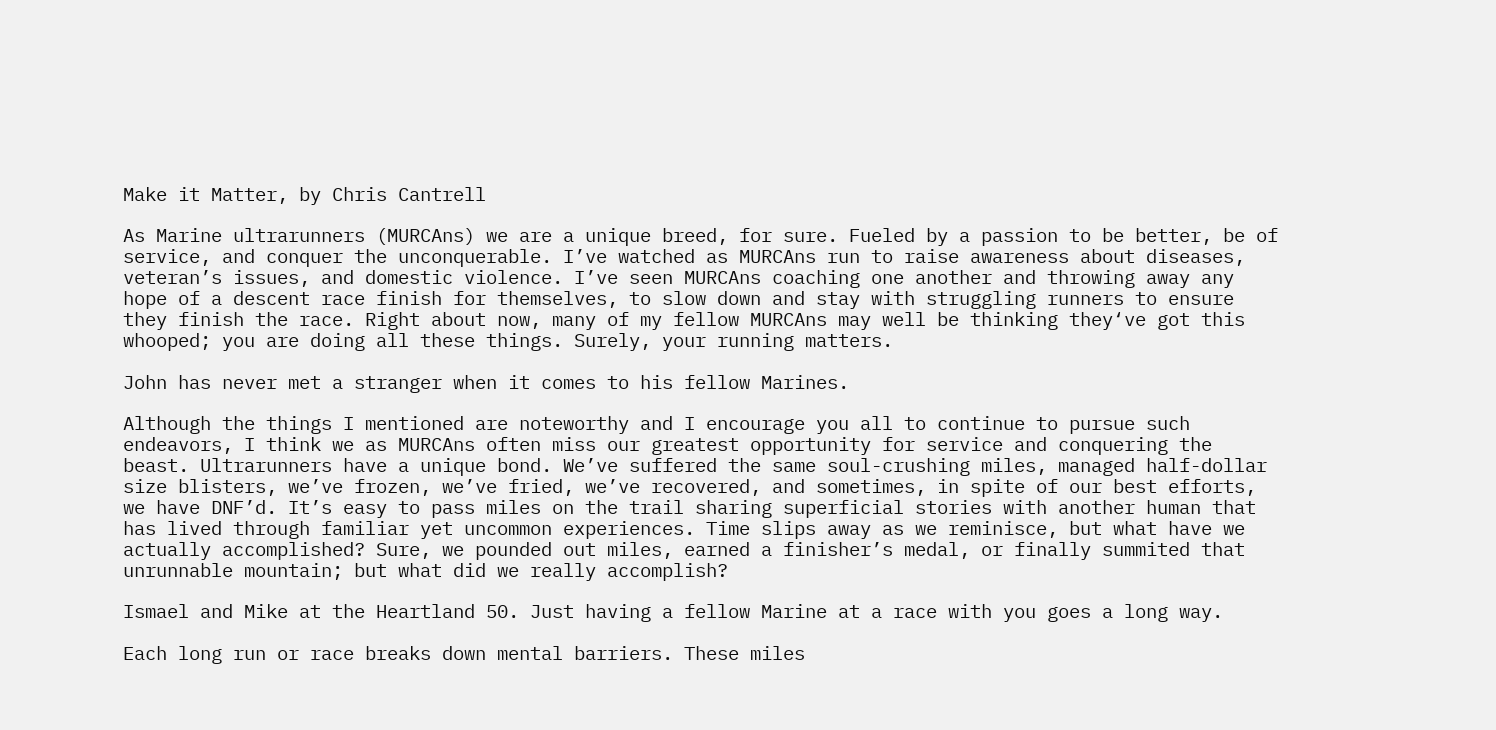Make it Matter, by Chris Cantrell

As Marine ultrarunners (MURCAns) we are a unique breed, for sure. Fueled by a passion to be better, be of service, and conquer the unconquerable. I’ve watched as MURCAns run to raise awareness about diseases, veteran’s issues, and domestic violence. I’ve seen MURCAns coaching one another and throwing away any hope of a descent race finish for themselves, to slow down and stay with struggling runners to ensure they finish the race. Right about now, many of my fellow MURCAns may well be thinking they‘ve got this whooped; you are doing all these things. Surely, your running matters.

John has never met a stranger when it comes to his fellow Marines.

Although the things I mentioned are noteworthy and I encourage you all to continue to pursue such endeavors, I think we as MURCAns often miss our greatest opportunity for service and conquering the beast. Ultrarunners have a unique bond. We’ve suffered the same soul-crushing miles, managed half-dollar size blisters, we’ve frozen, we’ve fried, we’ve recovered, and sometimes, in spite of our best efforts, we have DNF’d. It’s easy to pass miles on the trail sharing superficial stories with another human that has lived through familiar yet uncommon experiences. Time slips away as we reminisce, but what have we actually accomplished? Sure, we pounded out miles, earned a finisher’s medal, or finally summited that unrunnable mountain; but what did we really accomplish?

Ismael and Mike at the Heartland 50. Just having a fellow Marine at a race with you goes a long way.

Each long run or race breaks down mental barriers. These miles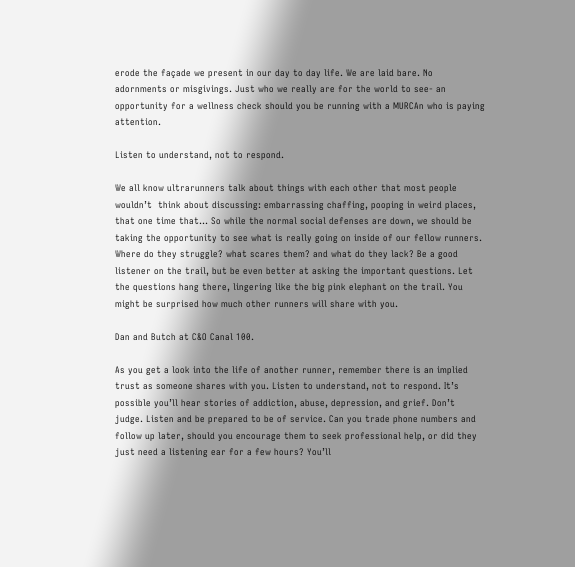erode the façade we present in our day to day life. We are laid bare. No adornments or misgivings. Just who we really are for the world to see- an opportunity for a wellness check should you be running with a MURCAn who is paying attention.

Listen to understand, not to respond.

We all know ultrarunners talk about things with each other that most people wouldn’t  think about discussing: embarrassing chaffing, pooping in weird places, that one time that… So while the normal social defenses are down, we should be taking the opportunity to see what is really going on inside of our fellow runners. Where do they struggle? what scares them? and what do they lack? Be a good listener on the trail, but be even better at asking the important questions. Let the questions hang there, lingering like the big pink elephant on the trail. You might be surprised how much other runners will share with you.

Dan and Butch at C&O Canal 100.

As you get a look into the life of another runner, remember there is an implied trust as someone shares with you. Listen to understand, not to respond. It’s possible you’ll hear stories of addiction, abuse, depression, and grief. Don’t judge. Listen and be prepared to be of service. Can you trade phone numbers and follow up later, should you encourage them to seek professional help, or did they just need a listening ear for a few hours? You’ll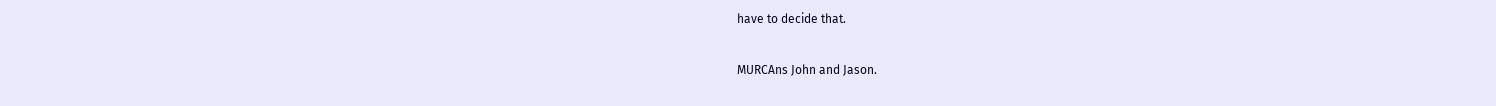have to decide that.

MURCAns John and Jason.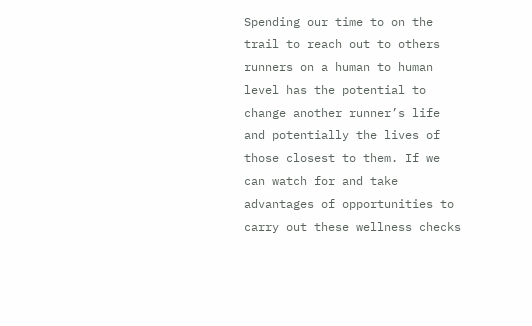Spending our time to on the trail to reach out to others runners on a human to human level has the potential to change another runner’s life and potentially the lives of those closest to them. If we can watch for and take advantages of opportunities to carry out these wellness checks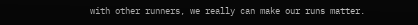with other runners, we really can make our runs matter.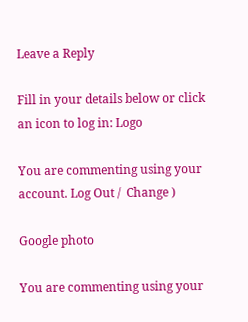Leave a Reply

Fill in your details below or click an icon to log in: Logo

You are commenting using your account. Log Out /  Change )

Google photo

You are commenting using your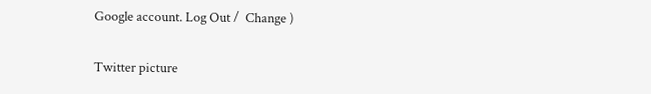Google account. Log Out /  Change )

Twitter picture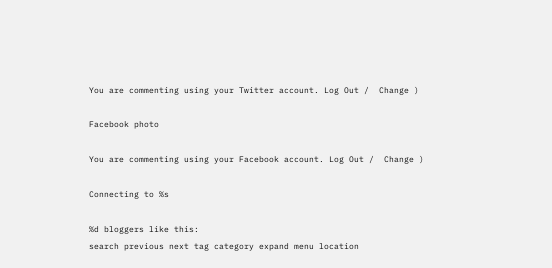You are commenting using your Twitter account. Log Out /  Change )

Facebook photo

You are commenting using your Facebook account. Log Out /  Change )

Connecting to %s

%d bloggers like this:
search previous next tag category expand menu location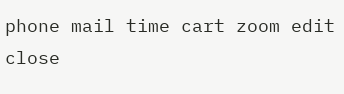phone mail time cart zoom edit close